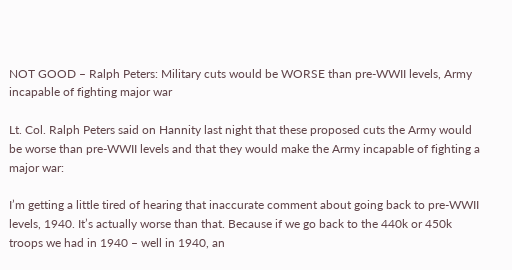NOT GOOD – Ralph Peters: Military cuts would be WORSE than pre-WWII levels, Army incapable of fighting major war

Lt. Col. Ralph Peters said on Hannity last night that these proposed cuts the Army would be worse than pre-WWII levels and that they would make the Army incapable of fighting a major war:

I’m getting a little tired of hearing that inaccurate comment about going back to pre-WWII levels, 1940. It’s actually worse than that. Because if we go back to the 440k or 450k troops we had in 1940 – well in 1940, an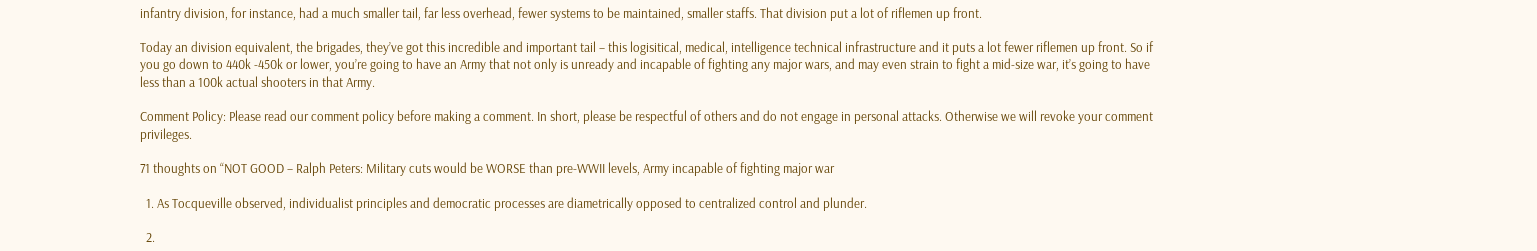infantry division, for instance, had a much smaller tail, far less overhead, fewer systems to be maintained, smaller staffs. That division put a lot of riflemen up front.

Today an division equivalent, the brigades, they’ve got this incredible and important tail – this logisitical, medical, intelligence technical infrastructure and it puts a lot fewer riflemen up front. So if you go down to 440k -450k or lower, you’re going to have an Army that not only is unready and incapable of fighting any major wars, and may even strain to fight a mid-size war, it’s going to have less than a 100k actual shooters in that Army.

Comment Policy: Please read our comment policy before making a comment. In short, please be respectful of others and do not engage in personal attacks. Otherwise we will revoke your comment privileges.

71 thoughts on “NOT GOOD – Ralph Peters: Military cuts would be WORSE than pre-WWII levels, Army incapable of fighting major war

  1. As Tocqueville observed, individualist principles and democratic processes are diametrically opposed to centralized control and plunder.

  2.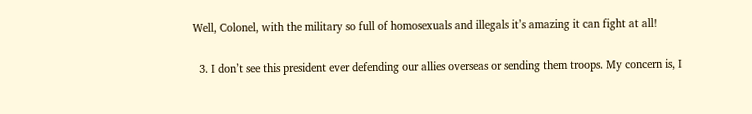Well, Colonel, with the military so full of homosexuals and illegals it’s amazing it can fight at all!

  3. I don’t see this president ever defending our allies overseas or sending them troops. My concern is, I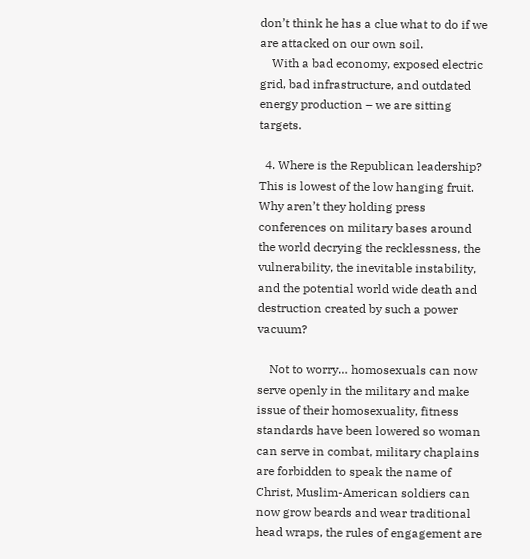don’t think he has a clue what to do if we are attacked on our own soil.
    With a bad economy, exposed electric grid, bad infrastructure, and outdated energy production – we are sitting targets.

  4. Where is the Republican leadership? This is lowest of the low hanging fruit. Why aren’t they holding press conferences on military bases around the world decrying the recklessness, the vulnerability, the inevitable instability, and the potential world wide death and destruction created by such a power vacuum?

    Not to worry… homosexuals can now serve openly in the military and make issue of their homosexuality, fitness standards have been lowered so woman can serve in combat, military chaplains are forbidden to speak the name of Christ, Muslim-American soldiers can now grow beards and wear traditional head wraps, the rules of engagement are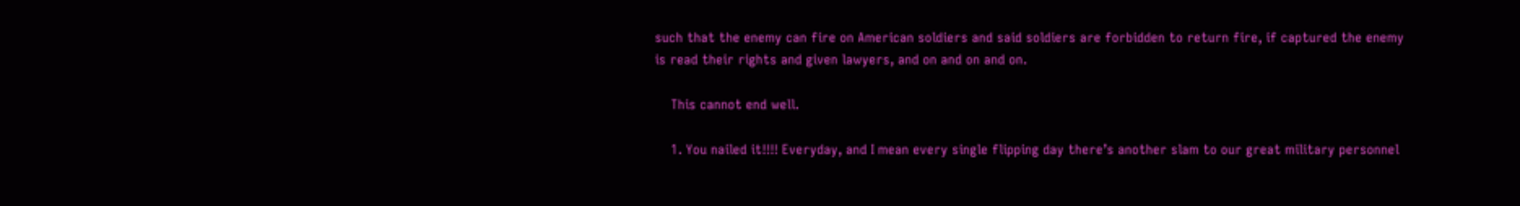such that the enemy can fire on American soldiers and said soldiers are forbidden to return fire, if captured the enemy is read their rights and given lawyers, and on and on and on.

    This cannot end well.

    1. You nailed it!!!! Everyday, and I mean every single flipping day there’s another slam to our great military personnel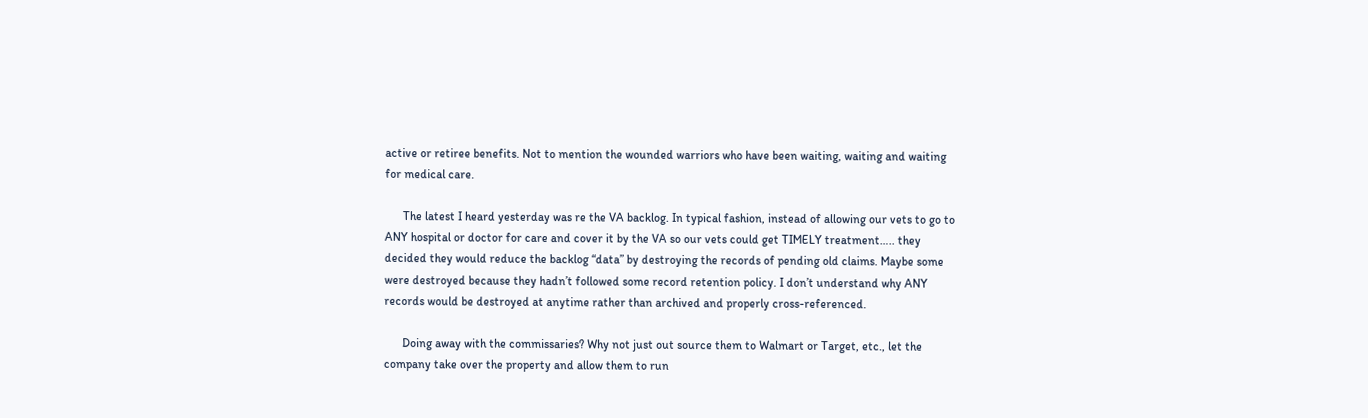active or retiree benefits. Not to mention the wounded warriors who have been waiting, waiting and waiting for medical care.

      The latest I heard yesterday was re the VA backlog. In typical fashion, instead of allowing our vets to go to ANY hospital or doctor for care and cover it by the VA so our vets could get TIMELY treatment….. they decided they would reduce the backlog “data” by destroying the records of pending old claims. Maybe some were destroyed because they hadn’t followed some record retention policy. I don’t understand why ANY records would be destroyed at anytime rather than archived and properly cross-referenced.

      Doing away with the commissaries? Why not just out source them to Walmart or Target, etc., let the company take over the property and allow them to run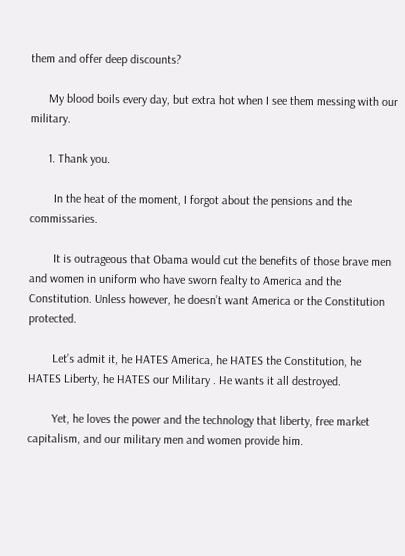them and offer deep discounts?

      My blood boils every day, but extra hot when I see them messing with our military.

      1. Thank you.

        In the heat of the moment, I forgot about the pensions and the commissaries.

        It is outrageous that Obama would cut the benefits of those brave men and women in uniform who have sworn fealty to America and the Constitution. Unless however, he doesn’t want America or the Constitution protected.

        Let’s admit it, he HATES America, he HATES the Constitution, he HATES Liberty, he HATES our Military . He wants it all destroyed.

        Yet, he loves the power and the technology that liberty, free market capitalism, and our military men and women provide him.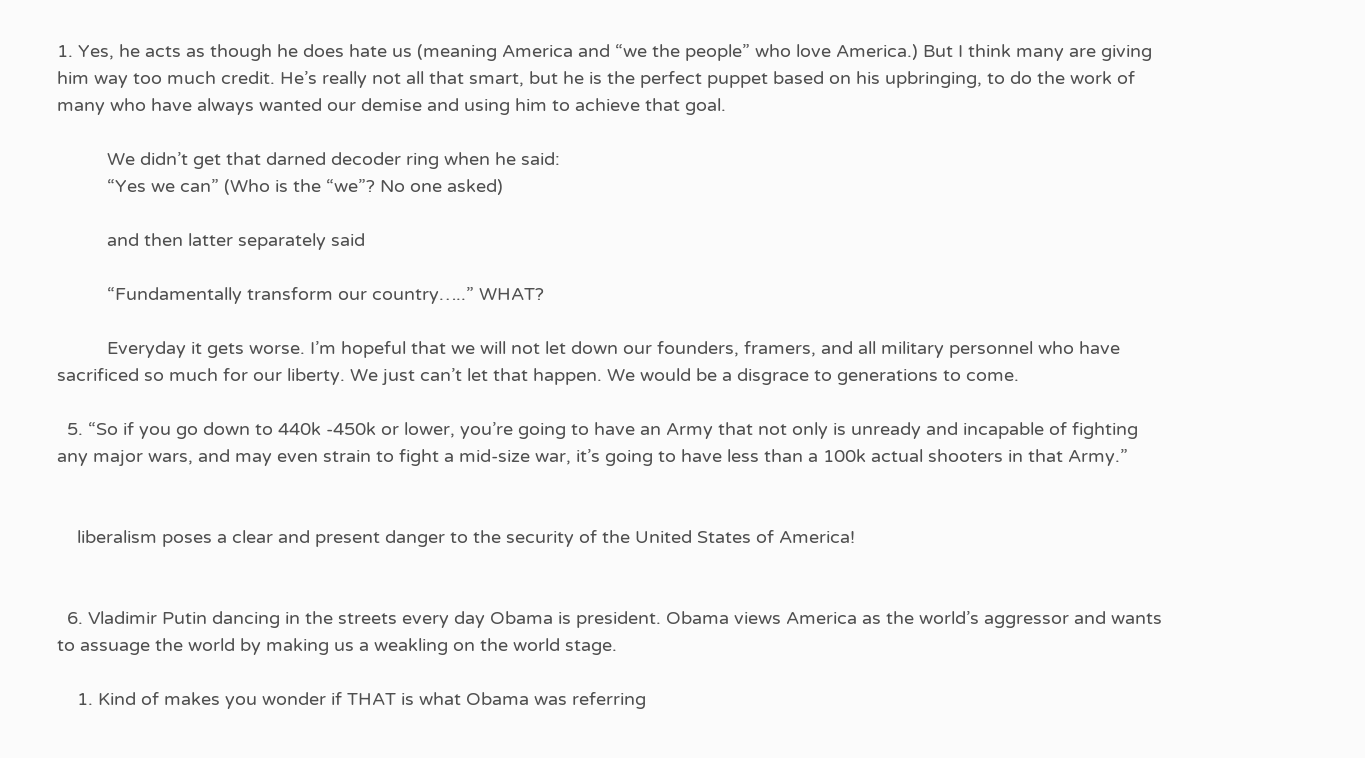1. Yes, he acts as though he does hate us (meaning America and “we the people” who love America.) But I think many are giving him way too much credit. He’s really not all that smart, but he is the perfect puppet based on his upbringing, to do the work of many who have always wanted our demise and using him to achieve that goal.

          We didn’t get that darned decoder ring when he said:
          “Yes we can” (Who is the “we”? No one asked)

          and then latter separately said

          “Fundamentally transform our country…..” WHAT?

          Everyday it gets worse. I’m hopeful that we will not let down our founders, framers, and all military personnel who have sacrificed so much for our liberty. We just can’t let that happen. We would be a disgrace to generations to come.

  5. “So if you go down to 440k -450k or lower, you’re going to have an Army that not only is unready and incapable of fighting any major wars, and may even strain to fight a mid-size war, it’s going to have less than a 100k actual shooters in that Army.”


    liberalism poses a clear and present danger to the security of the United States of America!


  6. Vladimir Putin dancing in the streets every day Obama is president. Obama views America as the world’s aggressor and wants to assuage the world by making us a weakling on the world stage.

    1. Kind of makes you wonder if THAT is what Obama was referring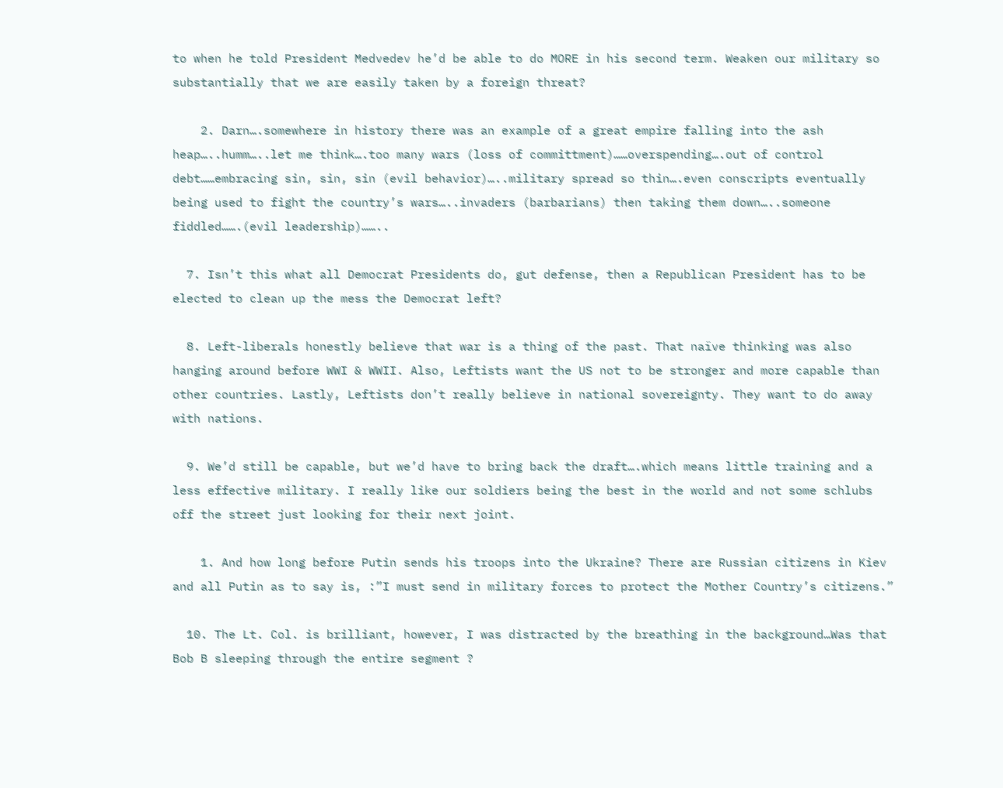to when he told President Medvedev he’d be able to do MORE in his second term. Weaken our military so substantially that we are easily taken by a foreign threat?

    2. Darn….somewhere in history there was an example of a great empire falling into the ash heap…..humm…..let me think….too many wars (loss of committment)……overspending….out of control debt……embracing sin, sin, sin (evil behavior)…..military spread so thin….even conscripts eventually being used to fight the country’s wars…..invaders (barbarians) then taking them down…..someone fiddled…….(evil leadership)……..

  7. Isn’t this what all Democrat Presidents do, gut defense, then a Republican President has to be elected to clean up the mess the Democrat left?

  8. Left-liberals honestly believe that war is a thing of the past. That naïve thinking was also hanging around before WWI & WWII. Also, Leftists want the US not to be stronger and more capable than other countries. Lastly, Leftists don’t really believe in national sovereignty. They want to do away with nations.

  9. We’d still be capable, but we’d have to bring back the draft….which means little training and a less effective military. I really like our soldiers being the best in the world and not some schlubs off the street just looking for their next joint.

    1. And how long before Putin sends his troops into the Ukraine? There are Russian citizens in Kiev and all Putin as to say is, :”I must send in military forces to protect the Mother Country’s citizens.”

  10. The Lt. Col. is brilliant, however, I was distracted by the breathing in the background…Was that Bob B sleeping through the entire segment ?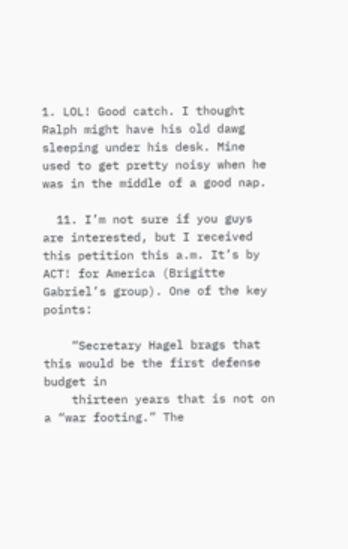1. LOL! Good catch. I thought Ralph might have his old dawg sleeping under his desk. Mine used to get pretty noisy when he was in the middle of a good nap.

  11. I’m not sure if you guys are interested, but I received this petition this a.m. It’s by ACT! for America (Brigitte Gabriel’s group). One of the key points:

    “Secretary Hagel brags that this would be the first defense budget in
    thirteen years that is not on a “war footing.” The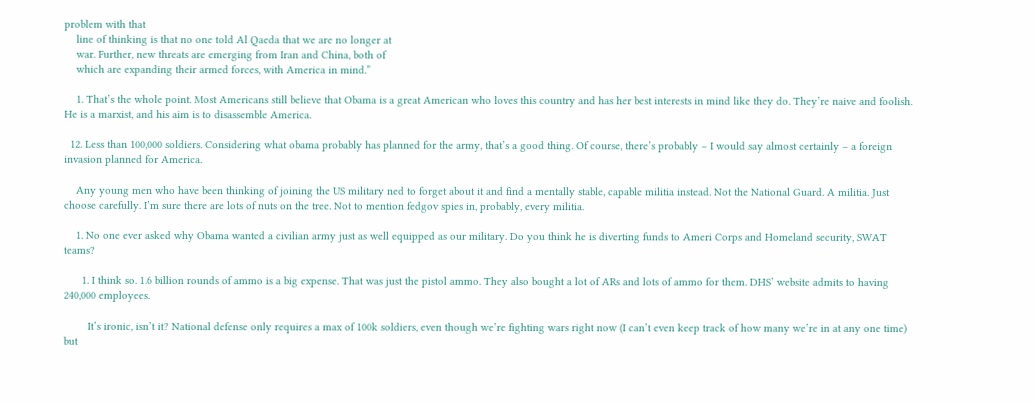problem with that
    line of thinking is that no one told Al Qaeda that we are no longer at
    war. Further, new threats are emerging from Iran and China, both of
    which are expanding their armed forces, with America in mind.”

    1. That’s the whole point. Most Americans still believe that Obama is a great American who loves this country and has her best interests in mind like they do. They’re naive and foolish. He is a marxist, and his aim is to disassemble America.

  12. Less than 100,000 soldiers. Considering what obama probably has planned for the army, that’s a good thing. Of course, there’s probably – I would say almost certainly – a foreign invasion planned for America.

    Any young men who have been thinking of joining the US military ned to forget about it and find a mentally stable, capable militia instead. Not the National Guard. A militia. Just choose carefully. I’m sure there are lots of nuts on the tree. Not to mention fedgov spies in, probably, every militia.

    1. No one ever asked why Obama wanted a civilian army just as well equipped as our military. Do you think he is diverting funds to Ameri Corps and Homeland security, SWAT teams?

      1. I think so. 1.6 billion rounds of ammo is a big expense. That was just the pistol ammo. They also bought a lot of ARs and lots of ammo for them. DHS’ website admits to having 240,000 employees.

        It’s ironic, isn’t it? National defense only requires a max of 100k soldiers, even though we’re fighting wars right now (I can’t even keep track of how many we’re in at any one time) but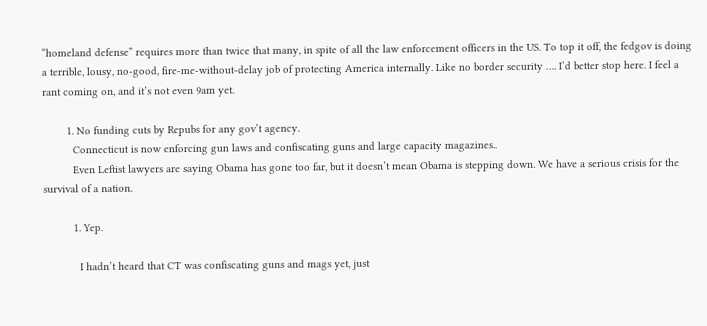“homeland defense” requires more than twice that many, in spite of all the law enforcement officers in the US. To top it off, the fedgov is doing a terrible, lousy, no-good, fire-me-without-delay job of protecting America internally. Like no border security …. I’d better stop here. I feel a rant coming on, and it’s not even 9am yet.

        1. No funding cuts by Repubs for any gov’t agency.
          Connecticut is now enforcing gun laws and confiscating guns and large capacity magazines..
          Even Leftist lawyers are saying Obama has gone too far, but it doesn’t mean Obama is stepping down. We have a serious crisis for the survival of a nation.

          1. Yep.

            I hadn’t heard that CT was confiscating guns and mags yet, just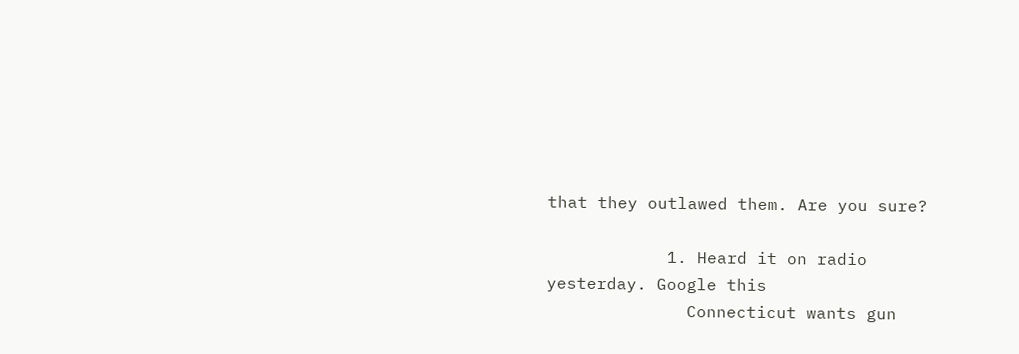that they outlawed them. Are you sure?

            1. Heard it on radio yesterday. Google this
              Connecticut wants gun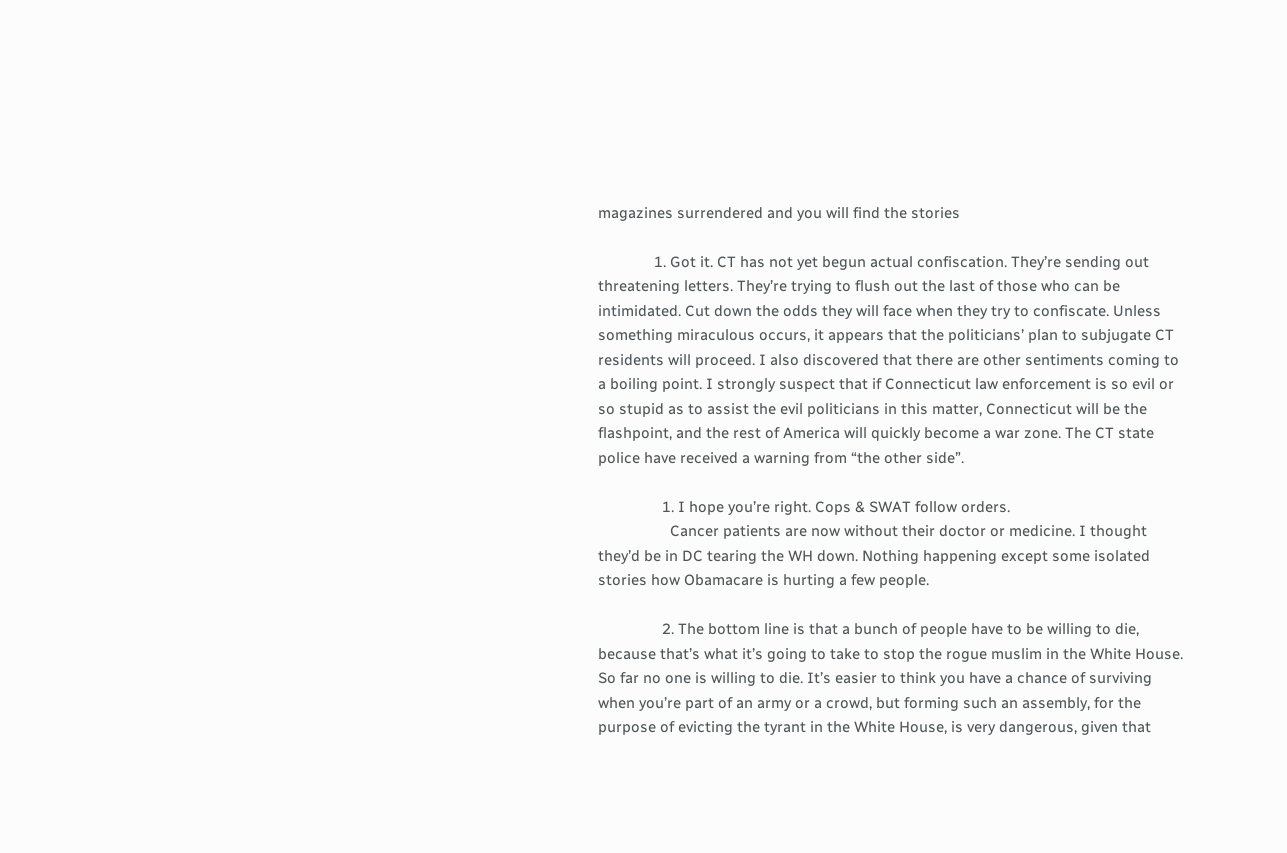magazines surrendered and you will find the stories

              1. Got it. CT has not yet begun actual confiscation. They’re sending out threatening letters. They’re trying to flush out the last of those who can be intimidated. Cut down the odds they will face when they try to confiscate. Unless something miraculous occurs, it appears that the politicians’ plan to subjugate CT residents will proceed. I also discovered that there are other sentiments coming to a boiling point. I strongly suspect that if Connecticut law enforcement is so evil or so stupid as to assist the evil politicians in this matter, Connecticut will be the flashpoint, and the rest of America will quickly become a war zone. The CT state police have received a warning from “the other side”.

                1. I hope you’re right. Cops & SWAT follow orders.
                  Cancer patients are now without their doctor or medicine. I thought they’d be in DC tearing the WH down. Nothing happening except some isolated stories how Obamacare is hurting a few people.

                2. The bottom line is that a bunch of people have to be willing to die, because that’s what it’s going to take to stop the rogue muslim in the White House. So far no one is willing to die. It’s easier to think you have a chance of surviving when you’re part of an army or a crowd, but forming such an assembly, for the purpose of evicting the tyrant in the White House, is very dangerous, given that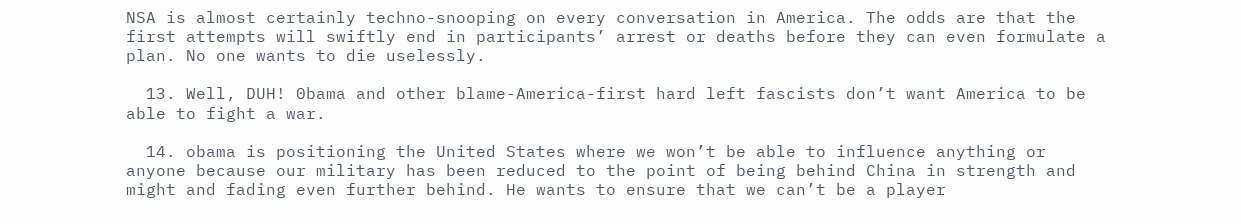NSA is almost certainly techno-snooping on every conversation in America. The odds are that the first attempts will swiftly end in participants’ arrest or deaths before they can even formulate a plan. No one wants to die uselessly.

  13. Well, DUH! 0bama and other blame-America-first hard left fascists don’t want America to be able to fight a war.

  14. obama is positioning the United States where we won’t be able to influence anything or anyone because our military has been reduced to the point of being behind China in strength and might and fading even further behind. He wants to ensure that we can’t be a player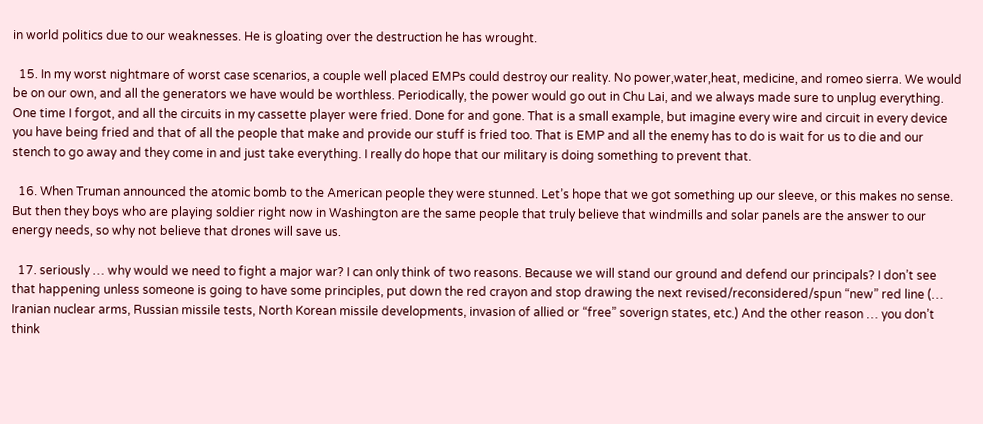in world politics due to our weaknesses. He is gloating over the destruction he has wrought.

  15. In my worst nightmare of worst case scenarios, a couple well placed EMPs could destroy our reality. No power,water,heat, medicine, and romeo sierra. We would be on our own, and all the generators we have would be worthless. Periodically, the power would go out in Chu Lai, and we always made sure to unplug everything. One time I forgot, and all the circuits in my cassette player were fried. Done for and gone. That is a small example, but imagine every wire and circuit in every device you have being fried and that of all the people that make and provide our stuff is fried too. That is EMP and all the enemy has to do is wait for us to die and our stench to go away and they come in and just take everything. I really do hope that our military is doing something to prevent that.

  16. When Truman announced the atomic bomb to the American people they were stunned. Let’s hope that we got something up our sleeve, or this makes no sense. But then they boys who are playing soldier right now in Washington are the same people that truly believe that windmills and solar panels are the answer to our energy needs, so why not believe that drones will save us.

  17. seriously … why would we need to fight a major war? I can only think of two reasons. Because we will stand our ground and defend our principals? I don’t see that happening unless someone is going to have some principles, put down the red crayon and stop drawing the next revised/reconsidered/spun “new” red line (… Iranian nuclear arms, Russian missile tests, North Korean missile developments, invasion of allied or “free” soverign states, etc.) And the other reason … you don’t think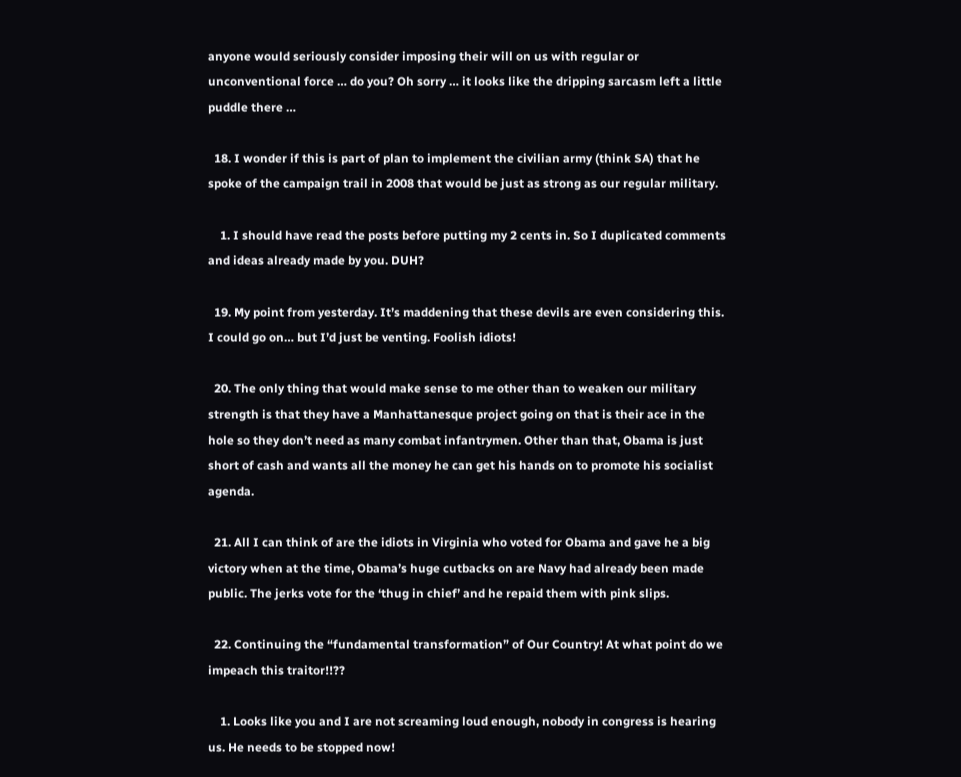anyone would seriously consider imposing their will on us with regular or unconventional force … do you? Oh sorry … it looks like the dripping sarcasm left a little puddle there …

  18. I wonder if this is part of plan to implement the civilian army (think SA) that he spoke of the campaign trail in 2008 that would be just as strong as our regular military.

    1. I should have read the posts before putting my 2 cents in. So I duplicated comments and ideas already made by you. DUH?

  19. My point from yesterday. It’s maddening that these devils are even considering this. I could go on… but I’d just be venting. Foolish idiots!

  20. The only thing that would make sense to me other than to weaken our military strength is that they have a Manhattanesque project going on that is their ace in the hole so they don’t need as many combat infantrymen. Other than that, Obama is just short of cash and wants all the money he can get his hands on to promote his socialist agenda.

  21. All I can think of are the idiots in Virginia who voted for Obama and gave he a big victory when at the time, Obama’s huge cutbacks on are Navy had already been made public. The jerks vote for the ‘thug in chief’ and he repaid them with pink slips.

  22. Continuing the “fundamental transformation” of Our Country! At what point do we impeach this traitor!!??

    1. Looks like you and I are not screaming loud enough, nobody in congress is hearing us. He needs to be stopped now!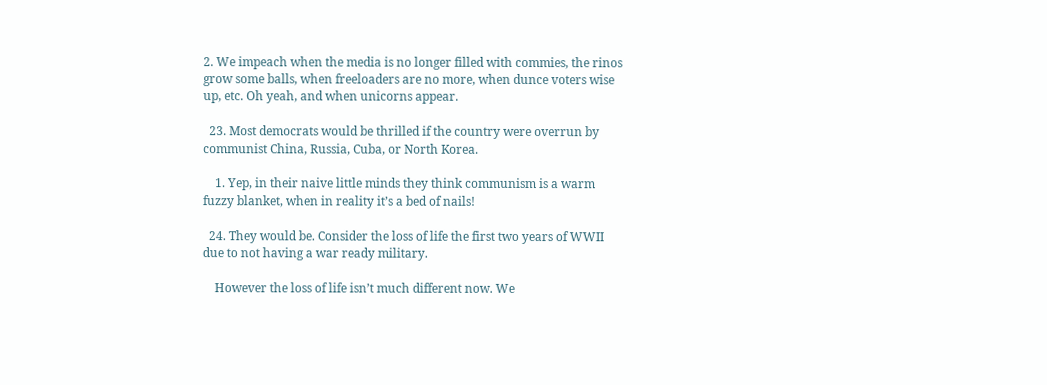2. We impeach when the media is no longer filled with commies, the rinos grow some balls, when freeloaders are no more, when dunce voters wise up, etc. Oh yeah, and when unicorns appear.

  23. Most democrats would be thrilled if the country were overrun by communist China, Russia, Cuba, or North Korea.

    1. Yep, in their naive little minds they think communism is a warm fuzzy blanket, when in reality it’s a bed of nails!

  24. They would be. Consider the loss of life the first two years of WWII due to not having a war ready military.

    However the loss of life isn’t much different now. We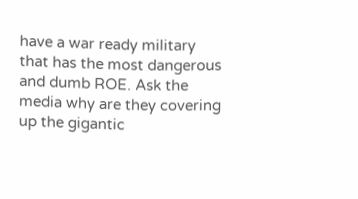have a war ready military that has the most dangerous and dumb ROE. Ask the media why are they covering up the gigantic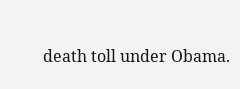death toll under Obama.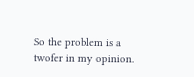So the problem is a twofer in my opinion.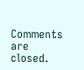Comments are closed.